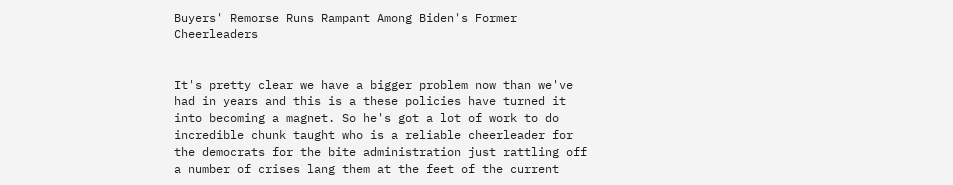Buyers' Remorse Runs Rampant Among Biden's Former Cheerleaders


It's pretty clear we have a bigger problem now than we've had in years and this is a these policies have turned it into becoming a magnet. So he's got a lot of work to do incredible chunk taught who is a reliable cheerleader for the democrats for the bite administration just rattling off a number of crises lang them at the feet of the current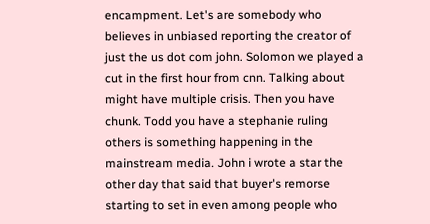encampment. Let's are somebody who believes in unbiased reporting the creator of just the us dot com john. Solomon we played a cut in the first hour from cnn. Talking about might have multiple crisis. Then you have chunk. Todd you have a stephanie ruling others is something happening in the mainstream media. John i wrote a star the other day that said that buyer's remorse starting to set in even among people who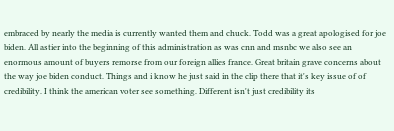embraced by nearly the media is currently wanted them and chuck. Todd was a great apologised for joe biden. All astier into the beginning of this administration as was cnn and msnbc we also see an enormous amount of buyers remorse from our foreign allies france. Great britain grave concerns about the way joe biden conduct. Things and i know he just said in the clip there that it's key issue of of credibility. I think the american voter see something. Different isn't just credibility its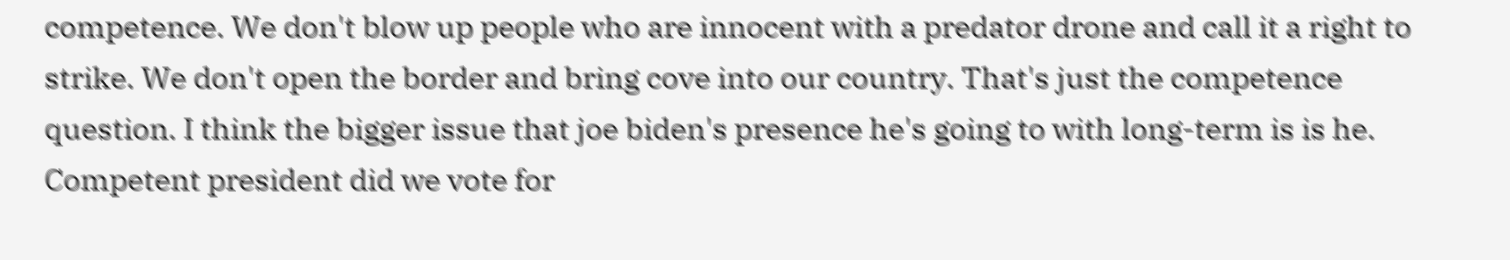competence. We don't blow up people who are innocent with a predator drone and call it a right to strike. We don't open the border and bring cove into our country. That's just the competence question. I think the bigger issue that joe biden's presence he's going to with long-term is is he. Competent president did we vote for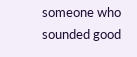someone who sounded good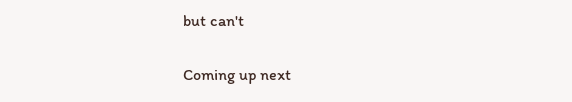but can't

Coming up next